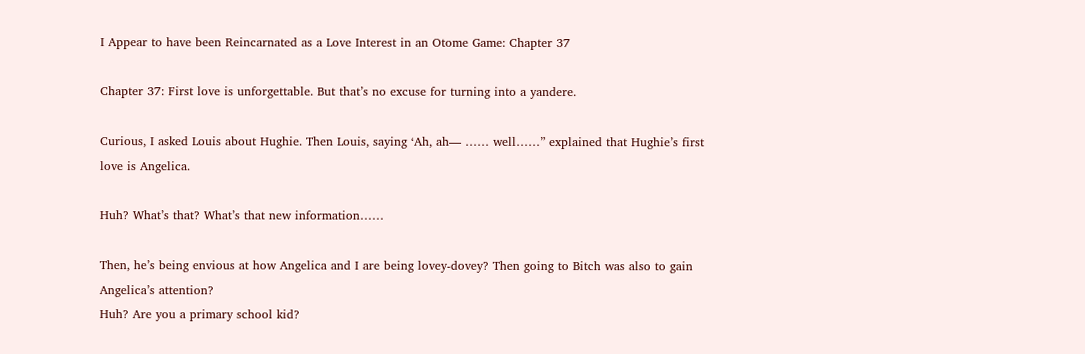I Appear to have been Reincarnated as a Love Interest in an Otome Game: Chapter 37

Chapter 37: First love is unforgettable. But that’s no excuse for turning into a yandere.

Curious, I asked Louis about Hughie. Then Louis, saying ‘Ah, ah— …… well……” explained that Hughie’s first love is Angelica.

Huh? What’s that? What’s that new information……

Then, he’s being envious at how Angelica and I are being lovey-dovey? Then going to Bitch was also to gain Angelica’s attention?
Huh? Are you a primary school kid?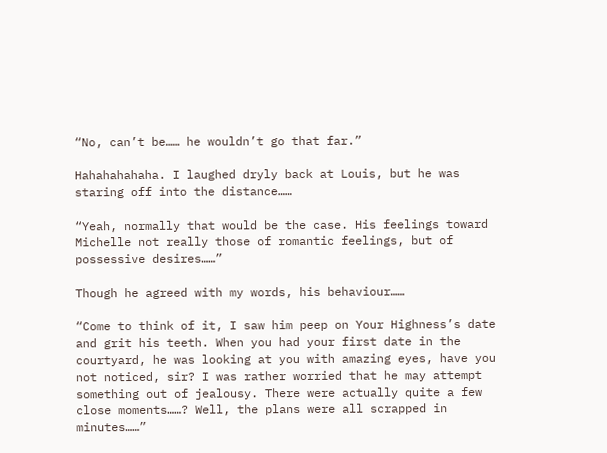“No, can’t be…… he wouldn’t go that far.”

Hahahahahaha. I laughed dryly back at Louis, but he was staring off into the distance……

“Yeah, normally that would be the case. His feelings toward Michelle not really those of romantic feelings, but of possessive desires……”

Though he agreed with my words, his behaviour……

“Come to think of it, I saw him peep on Your Highness’s date and grit his teeth. When you had your first date in the courtyard, he was looking at you with amazing eyes, have you not noticed, sir? I was rather worried that he may attempt something out of jealousy. There were actually quite a few close moments……? Well, the plans were all scrapped in minutes……”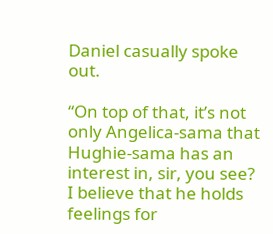Daniel casually spoke out.

“On top of that, it’s not only Angelica-sama that Hughie-sama has an interest in, sir, you see? I believe that he holds feelings for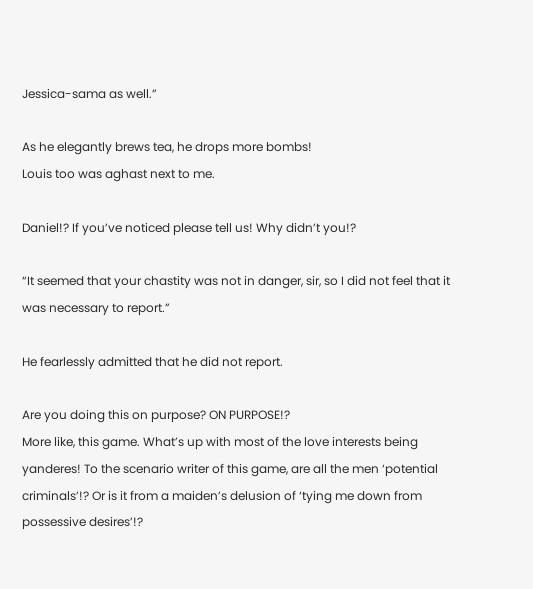Jessica-sama as well.”

As he elegantly brews tea, he drops more bombs!
Louis too was aghast next to me.

Daniel!? If you’ve noticed please tell us! Why didn’t you!?

“It seemed that your chastity was not in danger, sir, so I did not feel that it was necessary to report.”

He fearlessly admitted that he did not report.

Are you doing this on purpose? ON PURPOSE!?
More like, this game. What’s up with most of the love interests being yanderes! To the scenario writer of this game, are all the men ‘potential criminals’!? Or is it from a maiden’s delusion of ‘tying me down from possessive desires’!?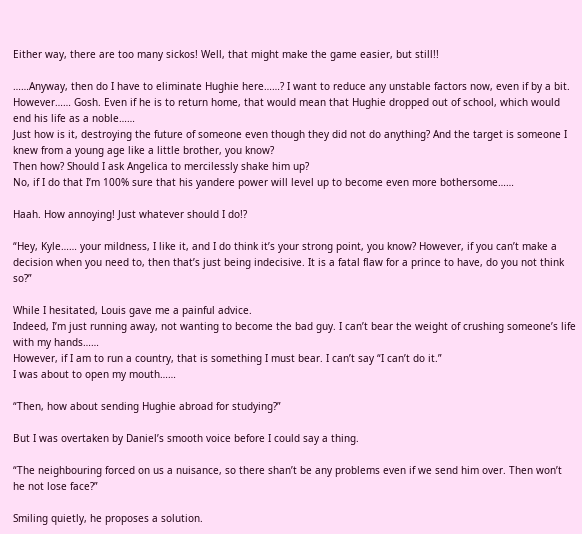Either way, there are too many sickos! Well, that might make the game easier, but still!!

……Anyway, then do I have to eliminate Hughie here……? I want to reduce any unstable factors now, even if by a bit.
However…… Gosh. Even if he is to return home, that would mean that Hughie dropped out of school, which would end his life as a noble……
Just how is it, destroying the future of someone even though they did not do anything? And the target is someone I knew from a young age like a little brother, you know?
Then how? Should I ask Angelica to mercilessly shake him up?
No, if I do that I’m 100% sure that his yandere power will level up to become even more bothersome……

Haah. How annoying! Just whatever should I do!?

“Hey, Kyle…… your mildness, I like it, and I do think it’s your strong point, you know? However, if you can’t make a decision when you need to, then that’s just being indecisive. It is a fatal flaw for a prince to have, do you not think so?”

While I hesitated, Louis gave me a painful advice.
Indeed, I’m just running away, not wanting to become the bad guy. I can’t bear the weight of crushing someone’s life with my hands……
However, if I am to run a country, that is something I must bear. I can’t say “I can’t do it.”
I was about to open my mouth……

“Then, how about sending Hughie abroad for studying?”

But I was overtaken by Daniel’s smooth voice before I could say a thing.

“The neighbouring forced on us a nuisance, so there shan’t be any problems even if we send him over. Then won’t he not lose face?”

Smiling quietly, he proposes a solution.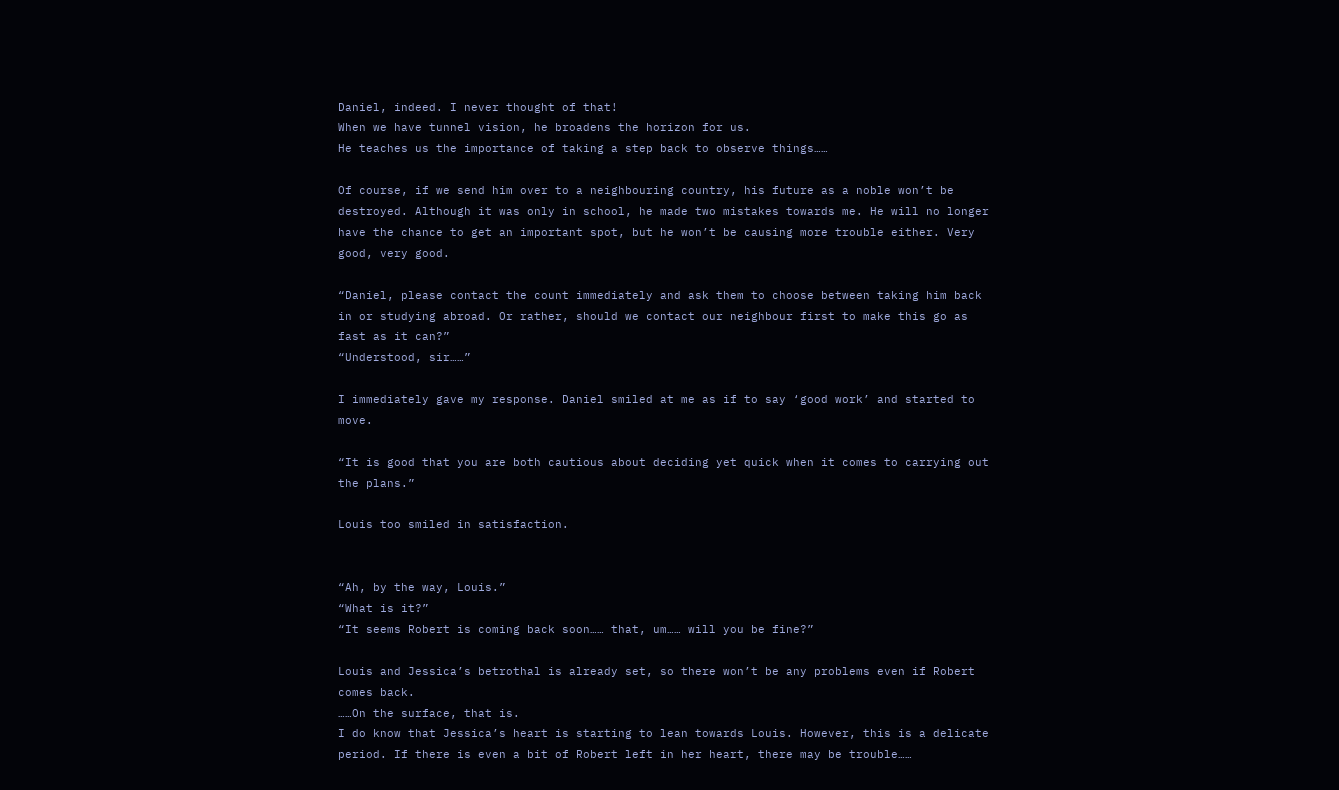Daniel, indeed. I never thought of that!
When we have tunnel vision, he broadens the horizon for us.
He teaches us the importance of taking a step back to observe things……

Of course, if we send him over to a neighbouring country, his future as a noble won’t be destroyed. Although it was only in school, he made two mistakes towards me. He will no longer have the chance to get an important spot, but he won’t be causing more trouble either. Very good, very good.

“Daniel, please contact the count immediately and ask them to choose between taking him back in or studying abroad. Or rather, should we contact our neighbour first to make this go as fast as it can?”
“Understood, sir……”

I immediately gave my response. Daniel smiled at me as if to say ‘good work’ and started to move.

“It is good that you are both cautious about deciding yet quick when it comes to carrying out the plans.”

Louis too smiled in satisfaction.


“Ah, by the way, Louis.”
“What is it?”
“It seems Robert is coming back soon…… that, um…… will you be fine?”

Louis and Jessica’s betrothal is already set, so there won’t be any problems even if Robert comes back.
……On the surface, that is.
I do know that Jessica’s heart is starting to lean towards Louis. However, this is a delicate period. If there is even a bit of Robert left in her heart, there may be trouble……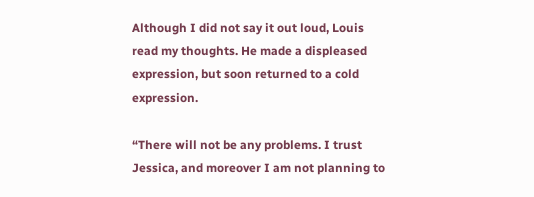Although I did not say it out loud, Louis read my thoughts. He made a displeased expression, but soon returned to a cold expression.

“There will not be any problems. I trust Jessica, and moreover I am not planning to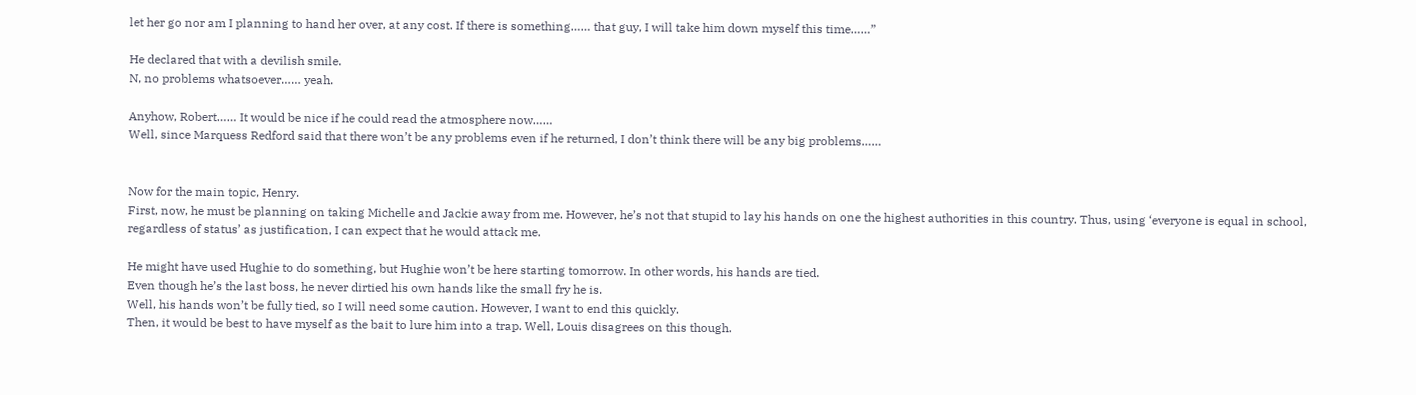let her go nor am I planning to hand her over, at any cost. If there is something…… that guy, I will take him down myself this time……”

He declared that with a devilish smile.
N, no problems whatsoever…… yeah.

Anyhow, Robert…… It would be nice if he could read the atmosphere now……
Well, since Marquess Redford said that there won’t be any problems even if he returned, I don’t think there will be any big problems……


Now for the main topic, Henry.
First, now, he must be planning on taking Michelle and Jackie away from me. However, he’s not that stupid to lay his hands on one the highest authorities in this country. Thus, using ‘everyone is equal in school, regardless of status’ as justification, I can expect that he would attack me.

He might have used Hughie to do something, but Hughie won’t be here starting tomorrow. In other words, his hands are tied.
Even though he’s the last boss, he never dirtied his own hands like the small fry he is.
Well, his hands won’t be fully tied, so I will need some caution. However, I want to end this quickly.
Then, it would be best to have myself as the bait to lure him into a trap. Well, Louis disagrees on this though.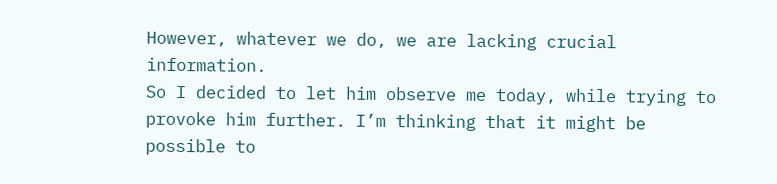However, whatever we do, we are lacking crucial information.
So I decided to let him observe me today, while trying to provoke him further. I’m thinking that it might be possible to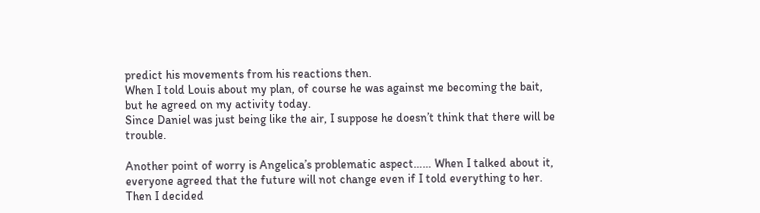predict his movements from his reactions then.
When I told Louis about my plan, of course he was against me becoming the bait, but he agreed on my activity today.
Since Daniel was just being like the air, I suppose he doesn’t think that there will be trouble.

Another point of worry is Angelica’s problematic aspect…… When I talked about it, everyone agreed that the future will not change even if I told everything to her.
Then I decided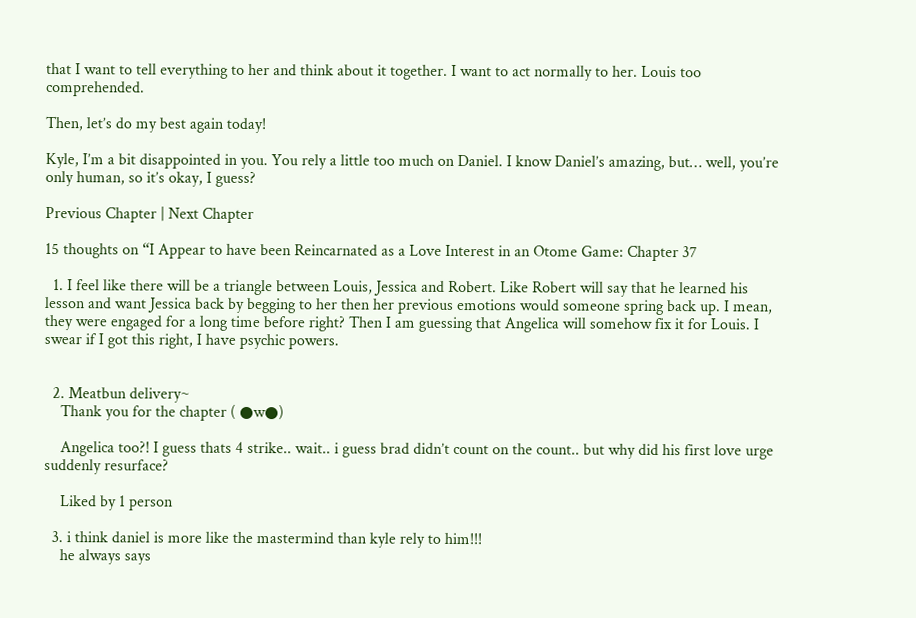that I want to tell everything to her and think about it together. I want to act normally to her. Louis too comprehended.

Then, let’s do my best again today!

Kyle, I’m a bit disappointed in you. You rely a little too much on Daniel. I know Daniel’s amazing, but… well, you’re only human, so it’s okay, I guess?

Previous Chapter | Next Chapter

15 thoughts on “I Appear to have been Reincarnated as a Love Interest in an Otome Game: Chapter 37

  1. I feel like there will be a triangle between Louis, Jessica and Robert. Like Robert will say that he learned his lesson and want Jessica back by begging to her then her previous emotions would someone spring back up. I mean, they were engaged for a long time before right? Then I am guessing that Angelica will somehow fix it for Louis. I swear if I got this right, I have psychic powers.


  2. Meatbun delivery~
    Thank you for the chapter ( ●w●)

    Angelica too?! I guess thats 4 strike.. wait.. i guess brad didn’t count on the count.. but why did his first love urge suddenly resurface?

    Liked by 1 person

  3. i think daniel is more like the mastermind than kyle rely to him!!!
    he always says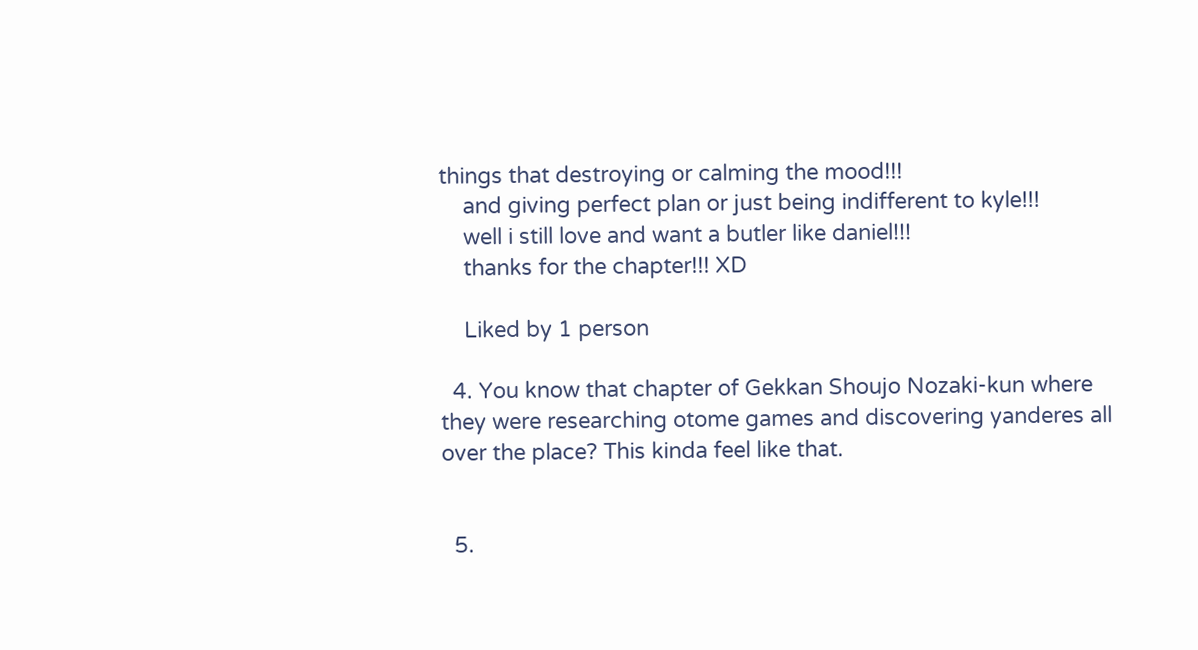things that destroying or calming the mood!!!
    and giving perfect plan or just being indifferent to kyle!!!
    well i still love and want a butler like daniel!!!
    thanks for the chapter!!! XD

    Liked by 1 person

  4. You know that chapter of Gekkan Shoujo Nozaki-kun where they were researching otome games and discovering yanderes all over the place? This kinda feel like that.


  5.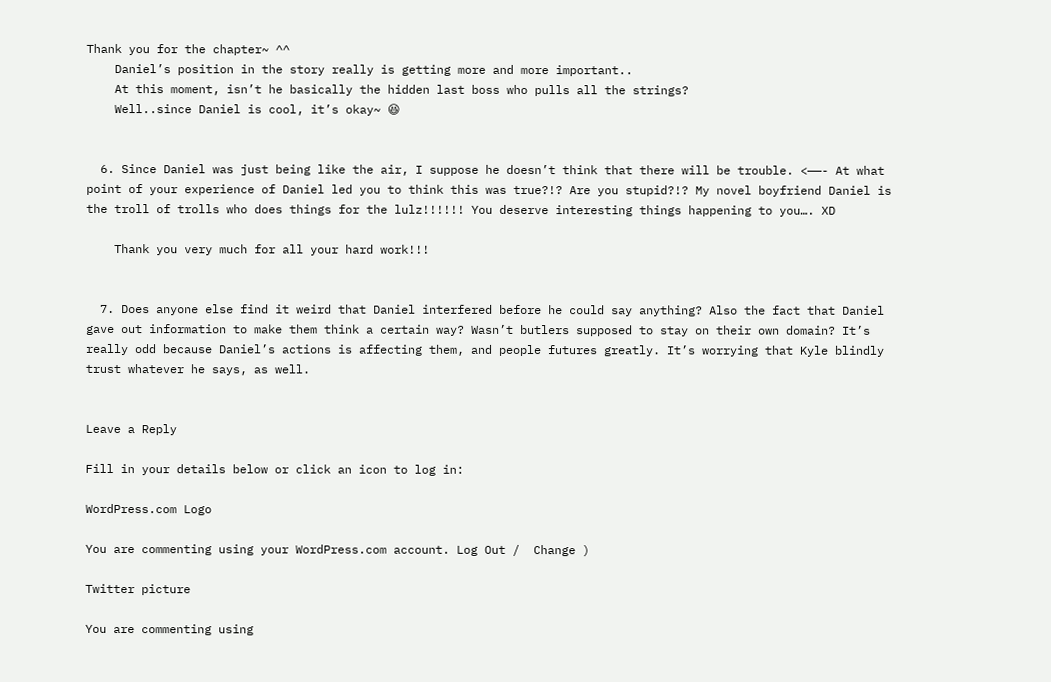Thank you for the chapter~ ^^
    Daniel’s position in the story really is getting more and more important..
    At this moment, isn’t he basically the hidden last boss who pulls all the strings?
    Well..since Daniel is cool, it’s okay~ 😆


  6. Since Daniel was just being like the air, I suppose he doesn’t think that there will be trouble. <——- At what point of your experience of Daniel led you to think this was true?!? Are you stupid?!? My novel boyfriend Daniel is the troll of trolls who does things for the lulz!!!!!! You deserve interesting things happening to you…. XD

    Thank you very much for all your hard work!!!


  7. Does anyone else find it weird that Daniel interfered before he could say anything? Also the fact that Daniel gave out information to make them think a certain way? Wasn’t butlers supposed to stay on their own domain? It’s really odd because Daniel’s actions is affecting them, and people futures greatly. It’s worrying that Kyle blindly trust whatever he says, as well.


Leave a Reply

Fill in your details below or click an icon to log in:

WordPress.com Logo

You are commenting using your WordPress.com account. Log Out /  Change )

Twitter picture

You are commenting using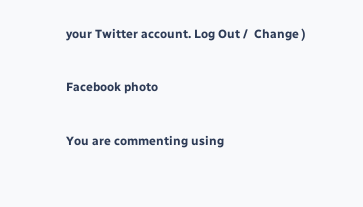your Twitter account. Log Out /  Change )

Facebook photo

You are commenting using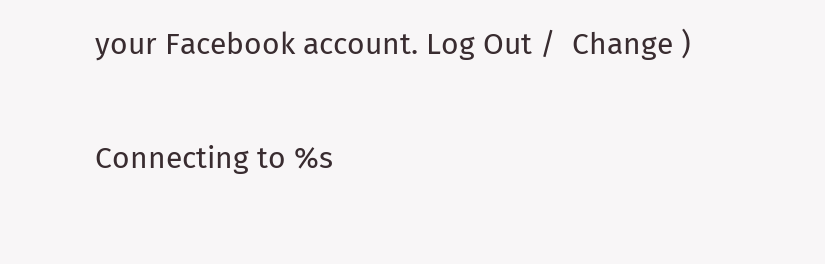your Facebook account. Log Out /  Change )

Connecting to %s